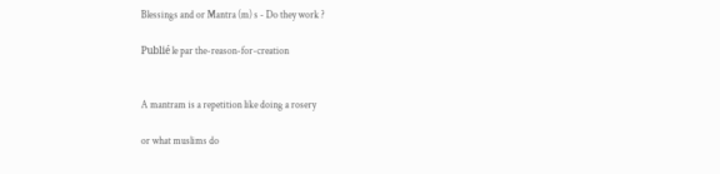Blessings and or Mantra (m) s - Do they work ?

Publié le par the-reason-for-creation


A mantram is a repetition like doing a rosery

or what muslims do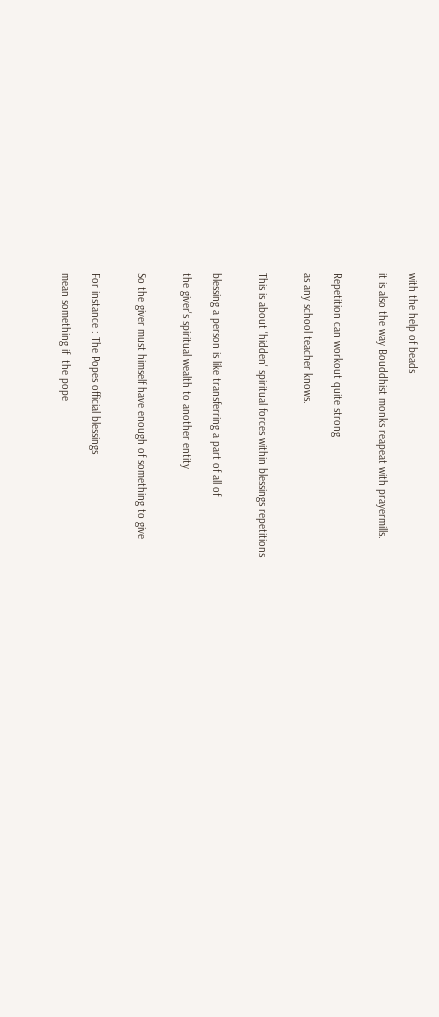with the help of beads

it is also the way Bouddhist monks reapeat with prayermills.


Repetition can workout quite strong

as any school teacher knows.


This is about 'hidden' spiritual forces within blessings repetitions


blessing a person is like transferring a part of all of

the giver's spiritual wealth to another entity


So the giver must himself have enough of something to give


For instance : The Popes official blessings

mean something if  the pope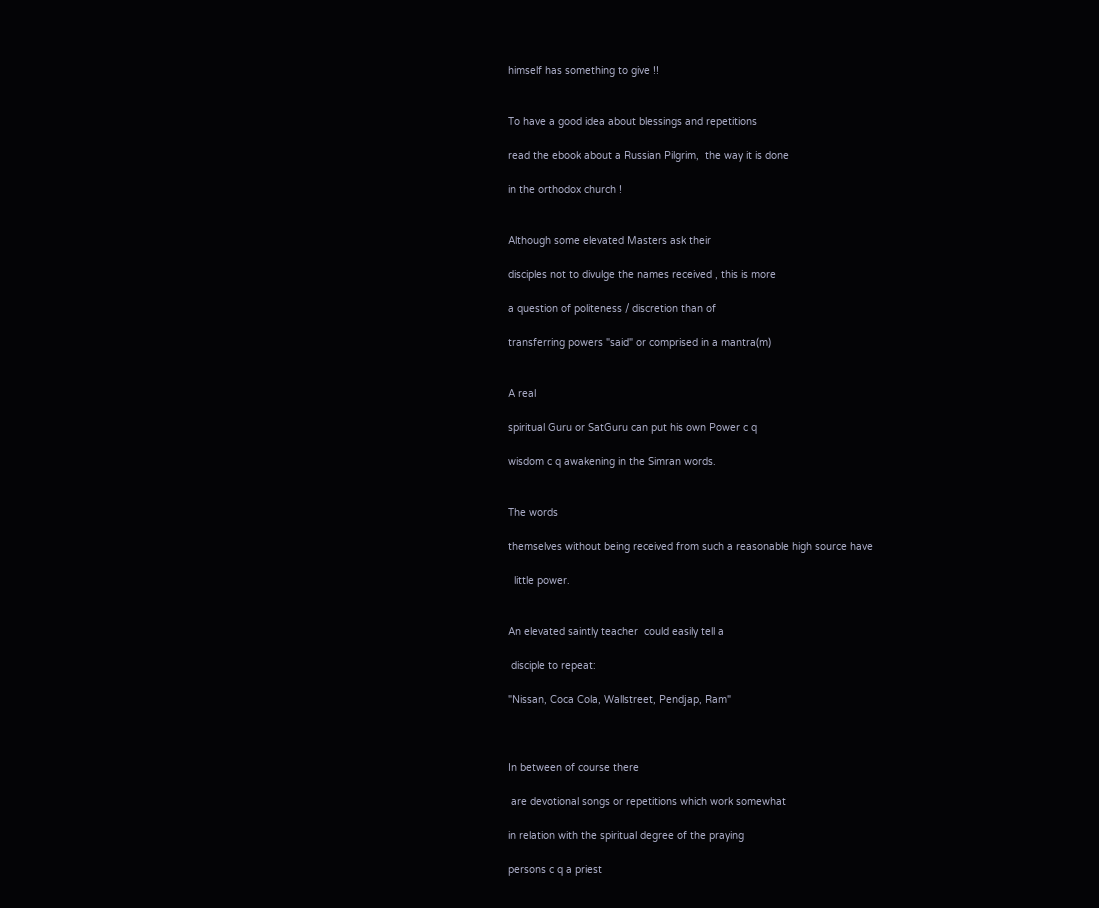himself has something to give !!


To have a good idea about blessings and repetitions

read the ebook about a Russian Pilgrim,  the way it is done

in the orthodox church !


Although some elevated Masters ask their

disciples not to divulge the names received , this is more

a question of politeness / discretion than of

transferring powers "said" or comprised in a mantra(m)


A real

spiritual Guru or SatGuru can put his own Power c q

wisdom c q awakening in the Simran words.


The words

themselves without being received from such a reasonable high source have

  little power.


An elevated saintly teacher  could easily tell a

 disciple to repeat:

"Nissan, Coca Cola, Wallstreet, Pendjap, Ram"



In between of course there

 are devotional songs or repetitions which work somewhat

in relation with the spiritual degree of the praying

persons c q a priest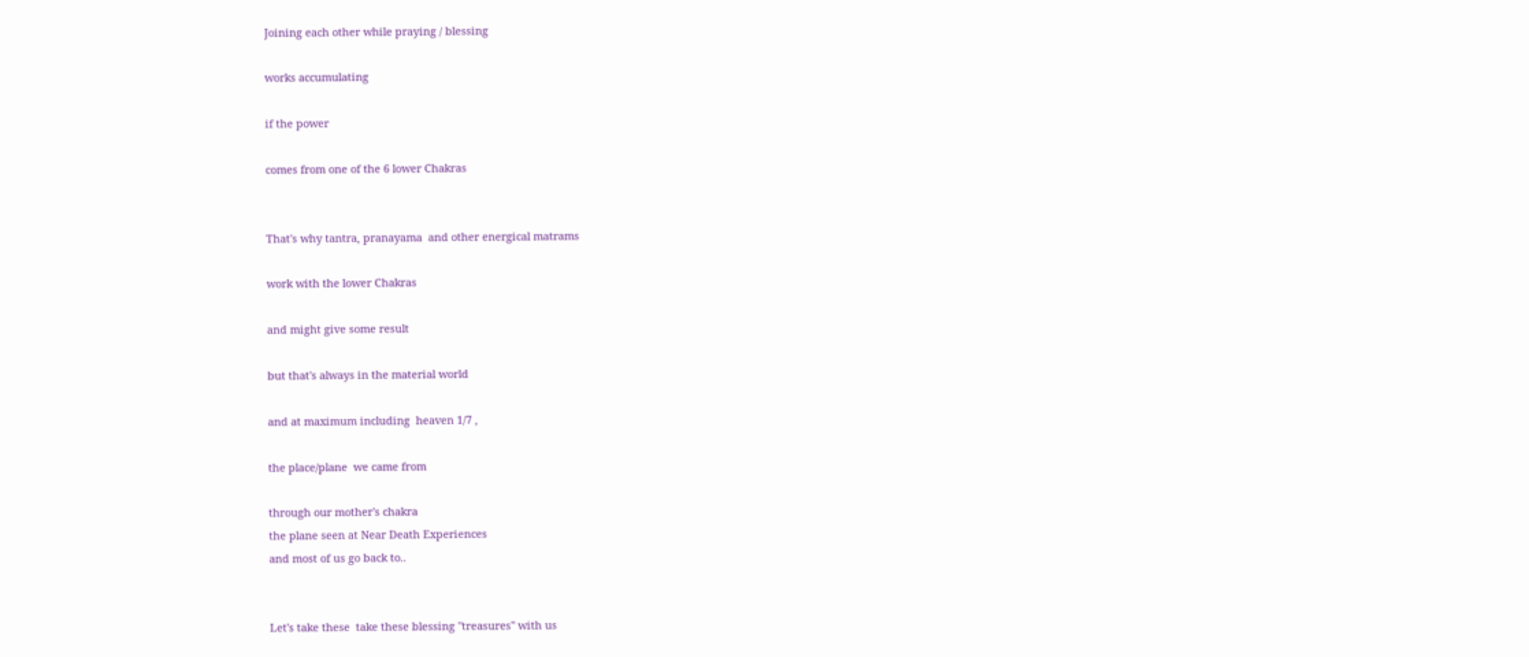Joining each other while praying / blessing

works accumulating

if the power

comes from one of the 6 lower Chakras


That's why tantra, pranayama  and other energical matrams

work with the lower Chakras

and might give some result

but that's always in the material world

and at maximum including  heaven 1/7 ,

the place/plane  we came from

through our mother's chakra
the plane seen at Near Death Experiences
and most of us go back to..


Let's take these  take these blessing "treasures" with us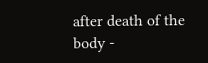after death of the body -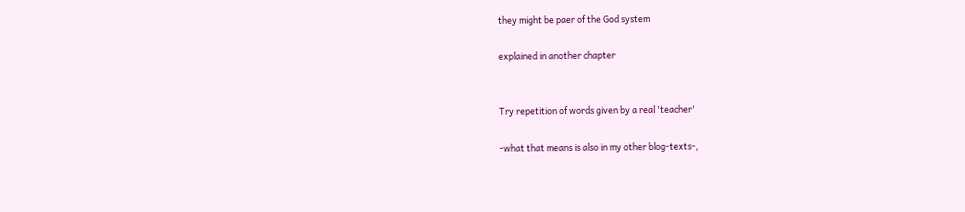they might be paer of the God system

explained in another chapter


Try repetition of words given by a real 'teacher'

-what that means is also in my other blog-texts-,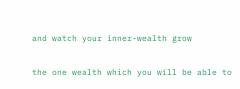and watch your inner-wealth grow

the one wealth which you will be able to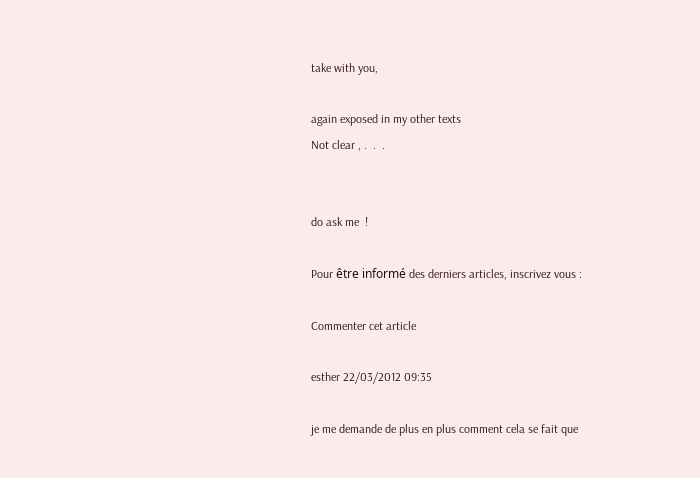take with you,

again exposed in my other texts
Not clear , .  .  .


do ask me  !

Pour être informé des derniers articles, inscrivez vous :

Commenter cet article

esther 22/03/2012 09:35

je me demande de plus en plus comment cela se fait que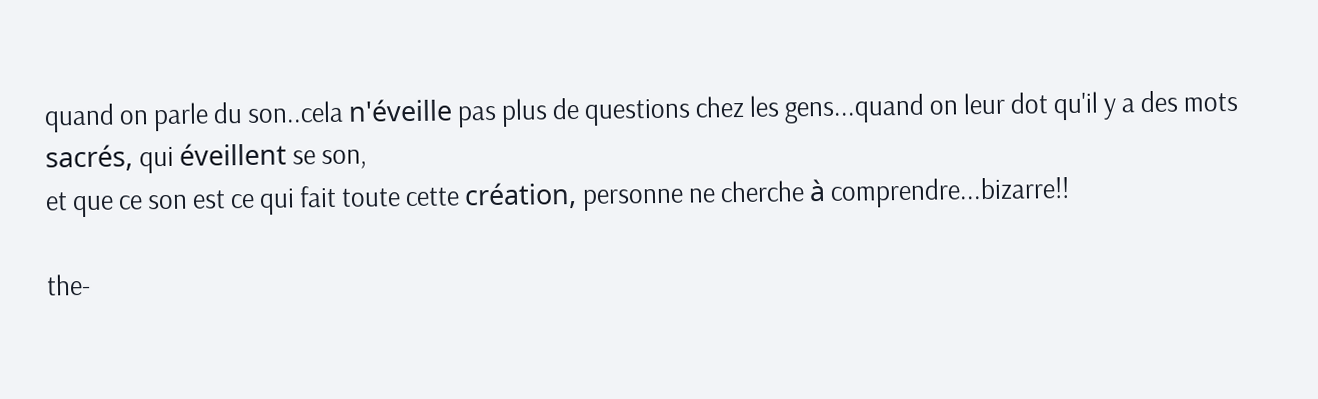quand on parle du son..cela n'éveille pas plus de questions chez les gens...quand on leur dot qu'il y a des mots sacrés, qui éveillent se son,
et que ce son est ce qui fait toute cette création, personne ne cherche à comprendre...bizarre!!

the-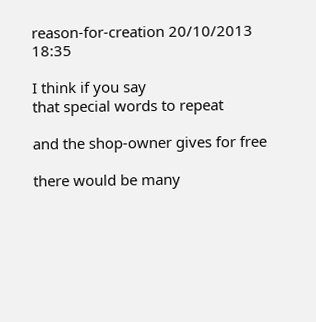reason-for-creation 20/10/2013 18:35

I think if you say
that special words to repeat

and the shop-owner gives for free

there would be many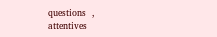questions  ,  attentives